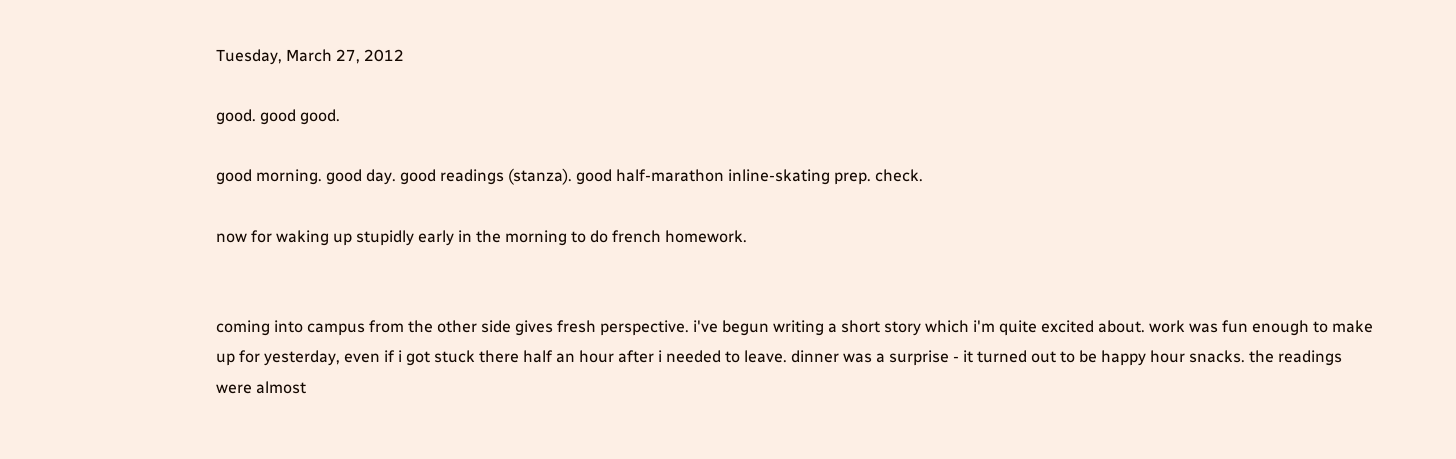Tuesday, March 27, 2012

good. good good.

good morning. good day. good readings (stanza). good half-marathon inline-skating prep. check.

now for waking up stupidly early in the morning to do french homework.


coming into campus from the other side gives fresh perspective. i've begun writing a short story which i'm quite excited about. work was fun enough to make up for yesterday, even if i got stuck there half an hour after i needed to leave. dinner was a surprise - it turned out to be happy hour snacks. the readings were almost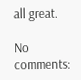all great.

No comments: